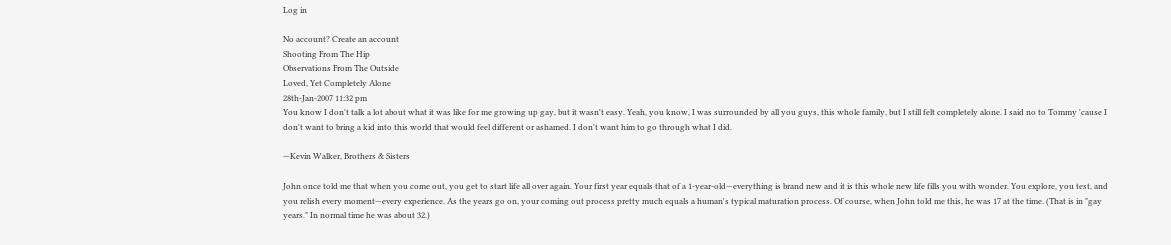Log in

No account? Create an account
Shooting From The Hip
Observations From The Outside
Loved, Yet Completely Alone
28th-Jan-2007 11:32 pm
You know I don't talk a lot about what it was like for me growing up gay, but it wasn't easy. Yeah, you know, I was surrounded by all you guys, this whole family, but I still felt completely alone. I said no to Tommy 'cause I don't want to bring a kid into this world that would feel different or ashamed. I don't want him to go through what I did.

—Kevin Walker, Brothers & Sisters

John once told me that when you come out, you get to start life all over again. Your first year equals that of a 1-year-old—everything is brand new and it is this whole new life fills you with wonder. You explore, you test, and you relish every moment—every experience. As the years go on, your coming out process pretty much equals a human's typical maturation process. Of course, when John told me this, he was 17 at the time. (That is in "gay years." In normal time he was about 32.)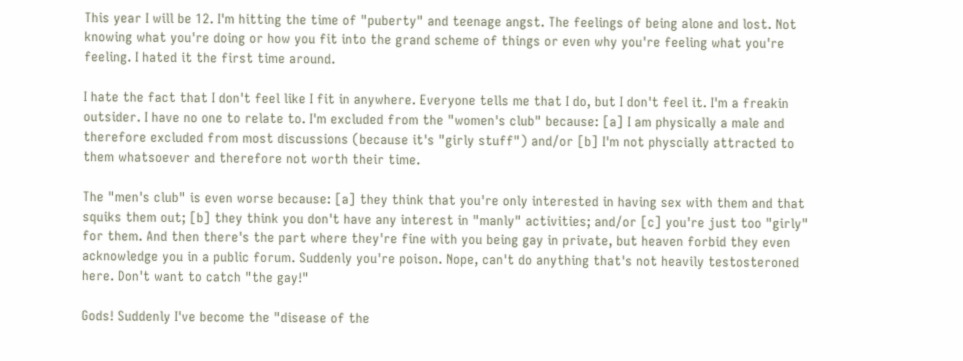This year I will be 12. I'm hitting the time of "puberty" and teenage angst. The feelings of being alone and lost. Not knowing what you're doing or how you fit into the grand scheme of things or even why you're feeling what you're feeling. I hated it the first time around.

I hate the fact that I don't feel like I fit in anywhere. Everyone tells me that I do, but I don't feel it. I'm a freakin outsider. I have no one to relate to. I'm excluded from the "women's club" because: [a] I am physically a male and therefore excluded from most discussions (because it's "girly stuff") and/or [b] I'm not physcially attracted to them whatsoever and therefore not worth their time.

The "men's club" is even worse because: [a] they think that you're only interested in having sex with them and that squiks them out; [b] they think you don't have any interest in "manly" activities; and/or [c] you're just too "girly" for them. And then there's the part where they're fine with you being gay in private, but heaven forbid they even acknowledge you in a public forum. Suddenly you're poison. Nope, can't do anything that's not heavily testosteroned here. Don't want to catch "the gay!"

Gods! Suddenly I've become the "disease of the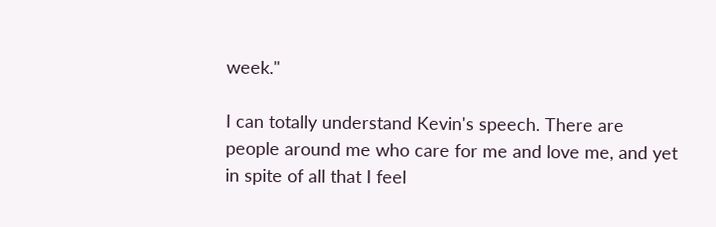week."

I can totally understand Kevin's speech. There are people around me who care for me and love me, and yet in spite of all that I feel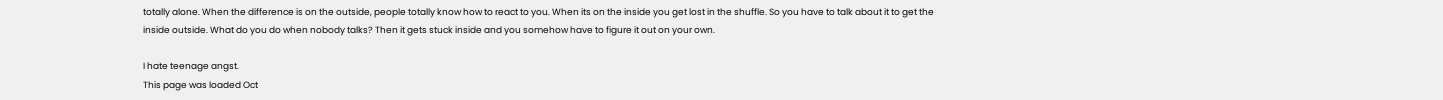totally alone. When the difference is on the outside, people totally know how to react to you. When its on the inside you get lost in the shuffle. So you have to talk about it to get the inside outside. What do you do when nobody talks? Then it gets stuck inside and you somehow have to figure it out on your own.

I hate teenage angst.
This page was loaded Oct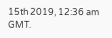15th 2019, 12:36 am GMT.